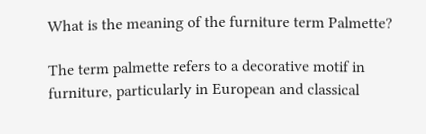What is the meaning of the furniture term Palmette?

The term palmette refers to a decorative motif in furniture, particularly in European and classical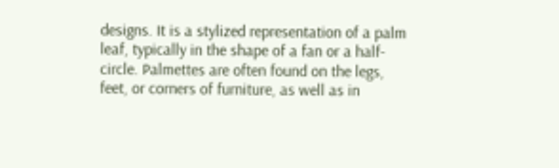designs. It is a stylized representation of a palm leaf, typically in the shape of a fan or a half-circle. Palmettes are often found on the legs, feet, or corners of furniture, as well as in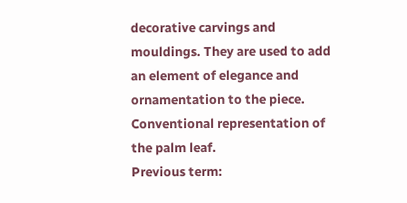decorative carvings and mouldings. They are used to add an element of elegance and ornamentation to the piece. Conventional representation of the palm leaf.
Previous term: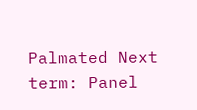Palmated Next term: Panel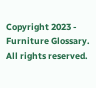Copyright 2023 - Furniture Glossary. All rights reserved.